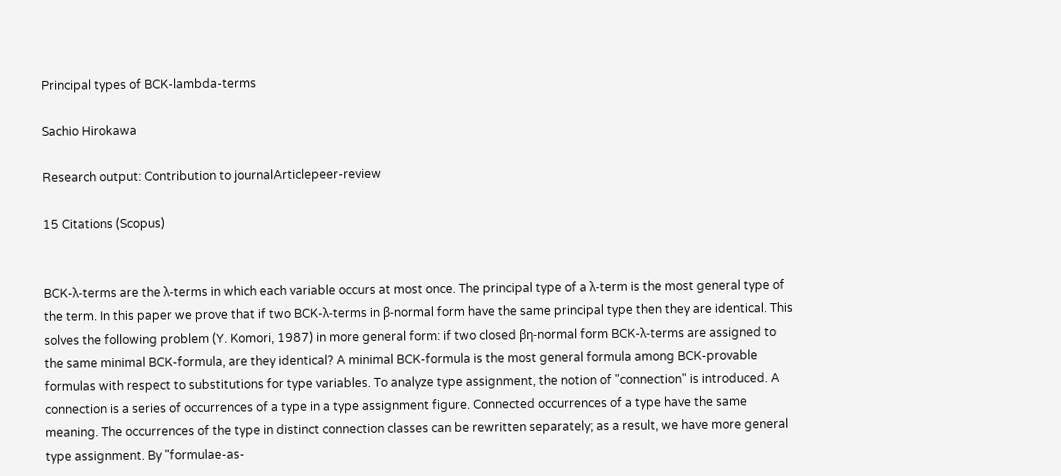Principal types of BCK-lambda-terms

Sachio Hirokawa

Research output: Contribution to journalArticlepeer-review

15 Citations (Scopus)


BCK-λ-terms are the λ-terms in which each variable occurs at most once. The principal type of a λ-term is the most general type of the term. In this paper we prove that if two BCK-λ-terms in β-normal form have the same principal type then they are identical. This solves the following problem (Y. Komori, 1987) in more general form: if two closed βη-normal form BCK-λ-terms are assigned to the same minimal BCK-formula, are they identical? A minimal BCK-formula is the most general formula among BCK-provable formulas with respect to substitutions for type variables. To analyze type assignment, the notion of "connection" is introduced. A connection is a series of occurrences of a type in a type assignment figure. Connected occurrences of a type have the same meaning. The occurrences of the type in distinct connection classes can be rewritten separately; as a result, we have more general type assignment. By "formulae-as-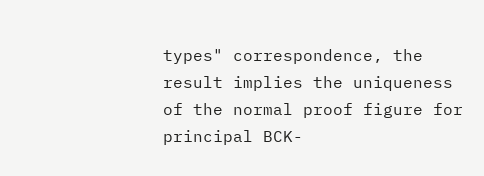types" correspondence, the result implies the uniqueness of the normal proof figure for principal BCK-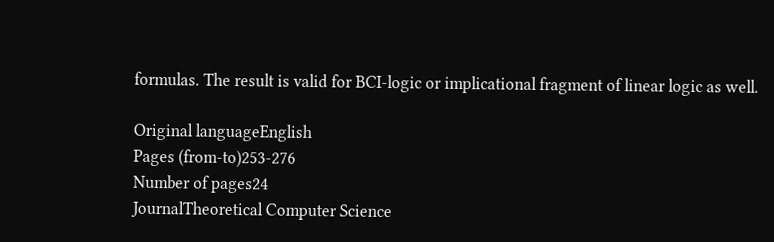formulas. The result is valid for BCI-logic or implicational fragment of linear logic as well.

Original languageEnglish
Pages (from-to)253-276
Number of pages24
JournalTheoretical Computer Science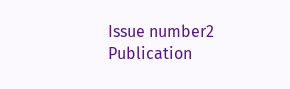Issue number2
Publication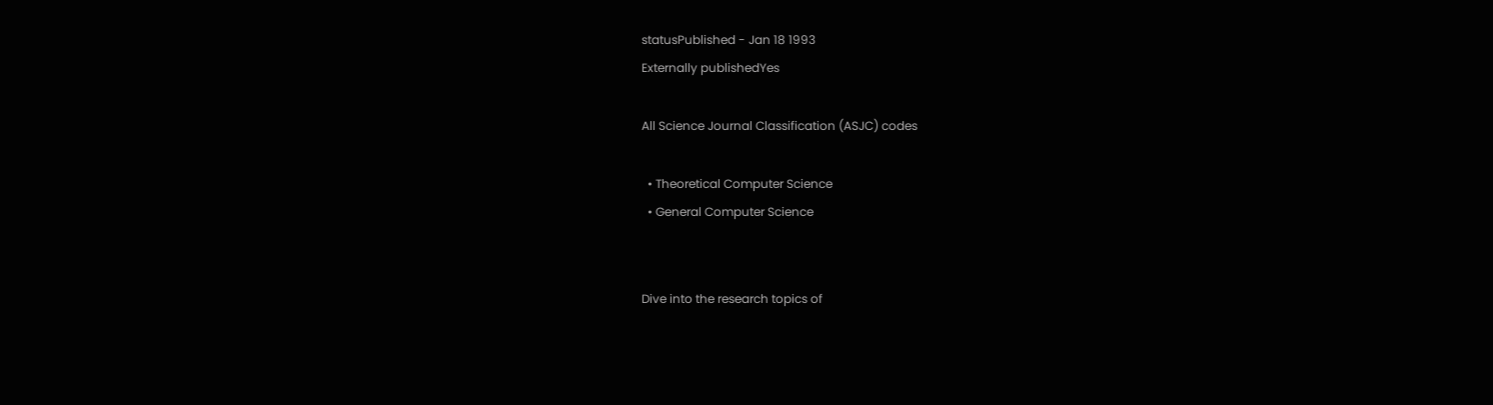statusPublished - Jan 18 1993
Externally publishedYes

All Science Journal Classification (ASJC) codes

  • Theoretical Computer Science
  • General Computer Science


Dive into the research topics of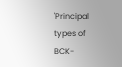'Principal types of BCK-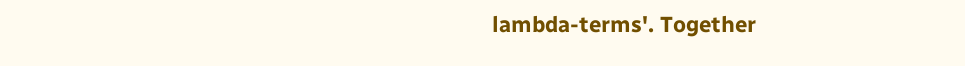lambda-terms'. Together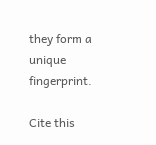they form a unique fingerprint.

Cite this